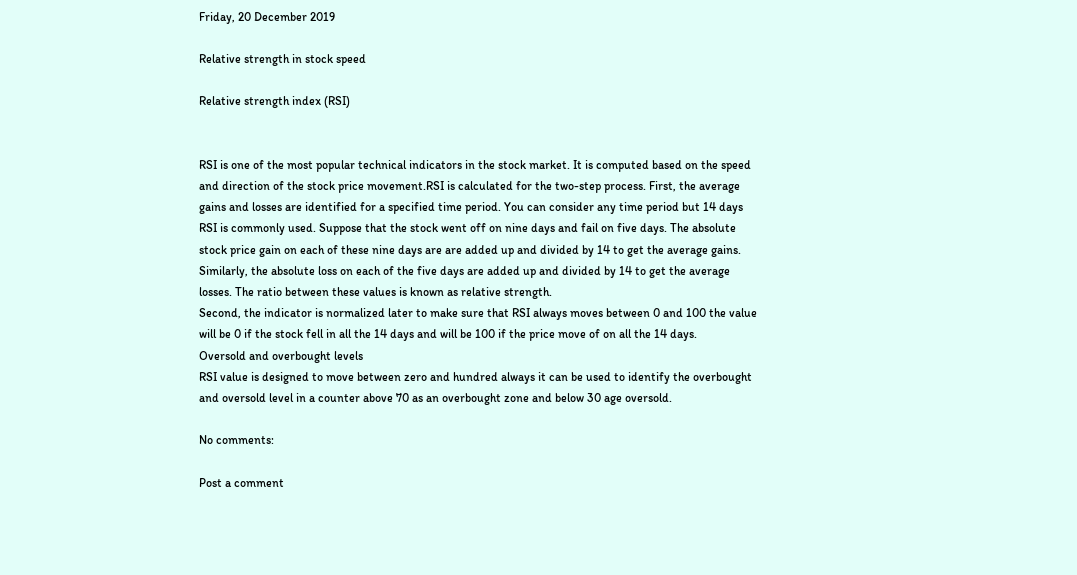Friday, 20 December 2019

Relative strength in stock speed

Relative strength index (RSI)


RSI is one of the most popular technical indicators in the stock market. It is computed based on the speed and direction of the stock price movement.RSI is calculated for the two-step process. First, the average gains and losses are identified for a specified time period. You can consider any time period but 14 days RSI is commonly used. Suppose that the stock went off on nine days and fail on five days. The absolute stock price gain on each of these nine days are are added up and divided by 14 to get the average gains. Similarly, the absolute loss on each of the five days are added up and divided by 14 to get the average losses. The ratio between these values is known as relative strength.
Second, the indicator is normalized later to make sure that RSI always moves between 0 and 100 the value will be 0 if the stock fell in all the 14 days and will be 100 if the price move of on all the 14 days.
Oversold and overbought levels
RSI value is designed to move between zero and hundred always it can be used to identify the overbought and oversold level in a counter above 70 as an overbought zone and below 30 age oversold.

No comments:

Post a comment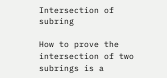Intersection of subring

How to prove the intersection of two subrings is a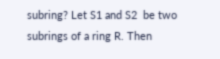subring? Let S1 and S2  be two subrings of a ring R. Then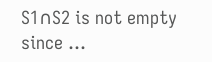S1∩S2 is not empty since ...